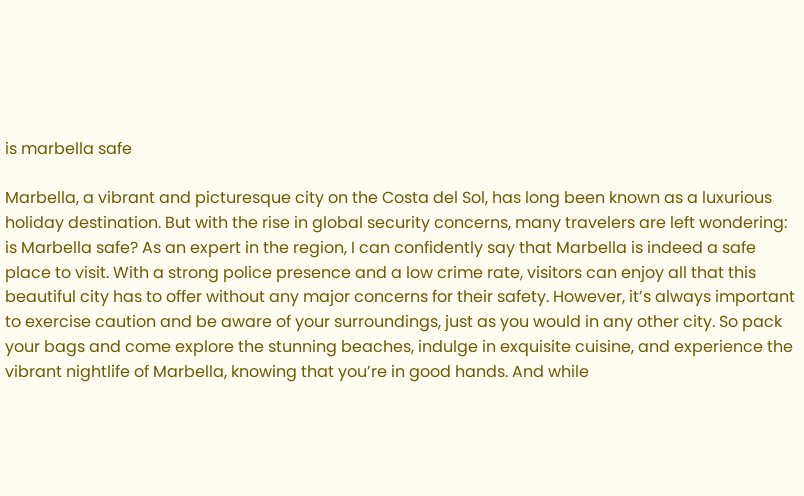is marbella safe

Marbella, a vibrant and picturesque city on the Costa del Sol, has long been known as a luxurious holiday destination. But with the rise in global security concerns, many travelers are left wondering: is Marbella safe? As an expert in the region, I can confidently say that Marbella is indeed a safe place to visit. With a strong police presence and a low crime rate, visitors can enjoy all that this beautiful city has to offer without any major concerns for their safety. However, it’s always important to exercise caution and be aware of your surroundings, just as you would in any other city. So pack your bags and come explore the stunning beaches, indulge in exquisite cuisine, and experience the vibrant nightlife of Marbella, knowing that you’re in good hands. And while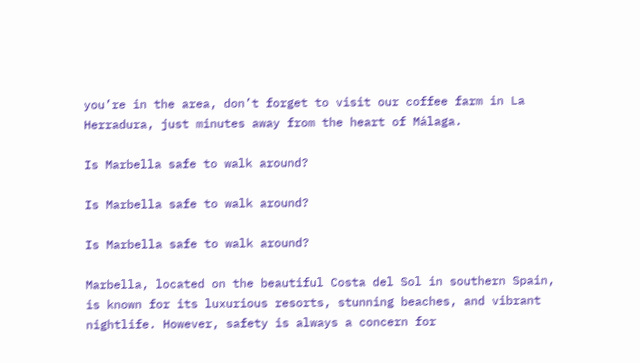you’re in the area, don’t forget to visit our coffee farm in La Herradura, just minutes away from the heart of Málaga.

Is Marbella safe to walk around?

Is Marbella safe to walk around?

Is Marbella safe to walk around?

Marbella, located on the beautiful Costa del Sol in southern Spain, is known for its luxurious resorts, stunning beaches, and vibrant nightlife. However, safety is always a concern for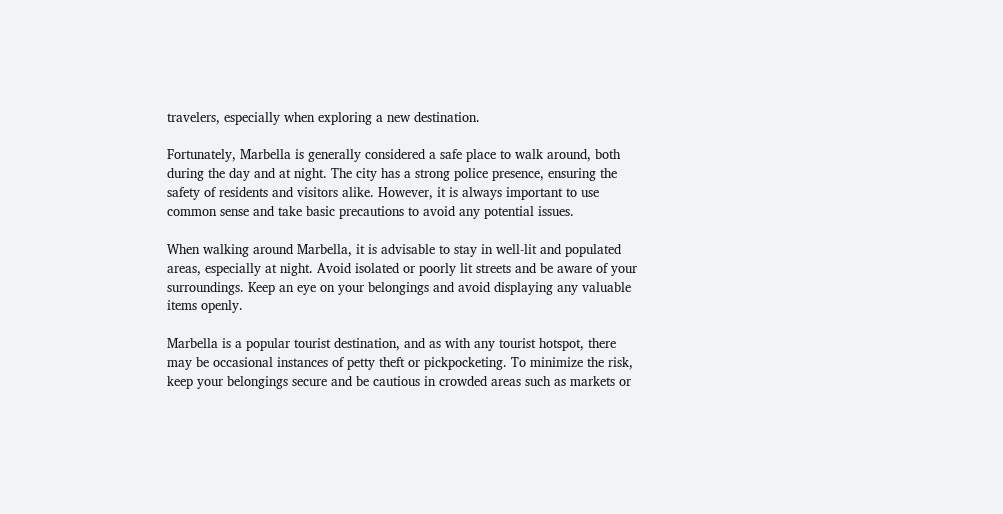travelers, especially when exploring a new destination.

Fortunately, Marbella is generally considered a safe place to walk around, both during the day and at night. The city has a strong police presence, ensuring the safety of residents and visitors alike. However, it is always important to use common sense and take basic precautions to avoid any potential issues.

When walking around Marbella, it is advisable to stay in well-lit and populated areas, especially at night. Avoid isolated or poorly lit streets and be aware of your surroundings. Keep an eye on your belongings and avoid displaying any valuable items openly.

Marbella is a popular tourist destination, and as with any tourist hotspot, there may be occasional instances of petty theft or pickpocketing. To minimize the risk, keep your belongings secure and be cautious in crowded areas such as markets or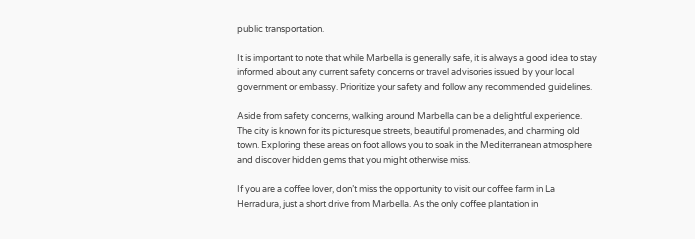public transportation.

It is important to note that while Marbella is generally safe, it is always a good idea to stay informed about any current safety concerns or travel advisories issued by your local government or embassy. Prioritize your safety and follow any recommended guidelines.

Aside from safety concerns, walking around Marbella can be a delightful experience. The city is known for its picturesque streets, beautiful promenades, and charming old town. Exploring these areas on foot allows you to soak in the Mediterranean atmosphere and discover hidden gems that you might otherwise miss.

If you are a coffee lover, don’t miss the opportunity to visit our coffee farm in La Herradura, just a short drive from Marbella. As the only coffee plantation in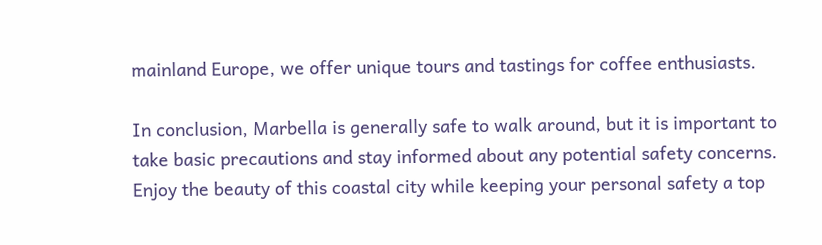mainland Europe, we offer unique tours and tastings for coffee enthusiasts.

In conclusion, Marbella is generally safe to walk around, but it is important to take basic precautions and stay informed about any potential safety concerns. Enjoy the beauty of this coastal city while keeping your personal safety a top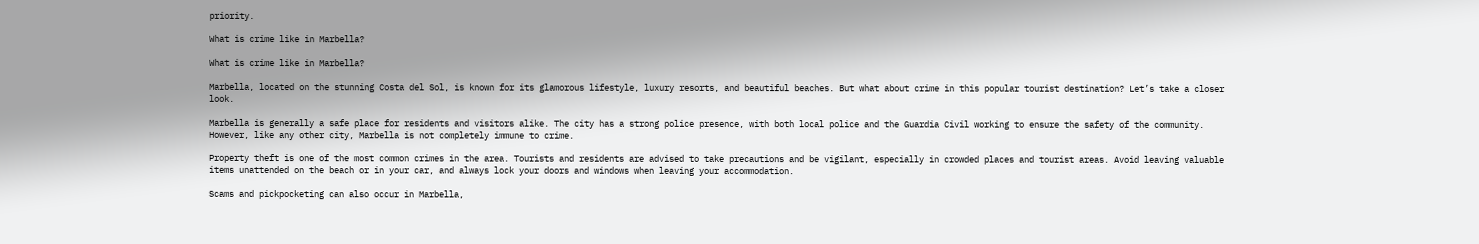priority.

What is crime like in Marbella?

What is crime like in Marbella?

Marbella, located on the stunning Costa del Sol, is known for its glamorous lifestyle, luxury resorts, and beautiful beaches. But what about crime in this popular tourist destination? Let’s take a closer look.

Marbella is generally a safe place for residents and visitors alike. The city has a strong police presence, with both local police and the Guardia Civil working to ensure the safety of the community. However, like any other city, Marbella is not completely immune to crime.

Property theft is one of the most common crimes in the area. Tourists and residents are advised to take precautions and be vigilant, especially in crowded places and tourist areas. Avoid leaving valuable items unattended on the beach or in your car, and always lock your doors and windows when leaving your accommodation.

Scams and pickpocketing can also occur in Marbella,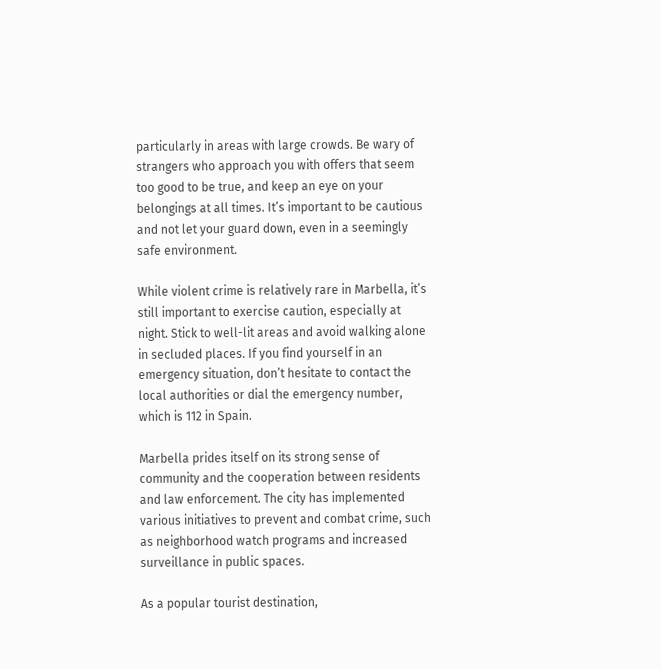particularly in areas with large crowds. Be wary of strangers who approach you with offers that seem too good to be true, and keep an eye on your belongings at all times. It’s important to be cautious and not let your guard down, even in a seemingly safe environment.

While violent crime is relatively rare in Marbella, it’s still important to exercise caution, especially at night. Stick to well-lit areas and avoid walking alone in secluded places. If you find yourself in an emergency situation, don’t hesitate to contact the local authorities or dial the emergency number, which is 112 in Spain.

Marbella prides itself on its strong sense of community and the cooperation between residents and law enforcement. The city has implemented various initiatives to prevent and combat crime, such as neighborhood watch programs and increased surveillance in public spaces.

As a popular tourist destination,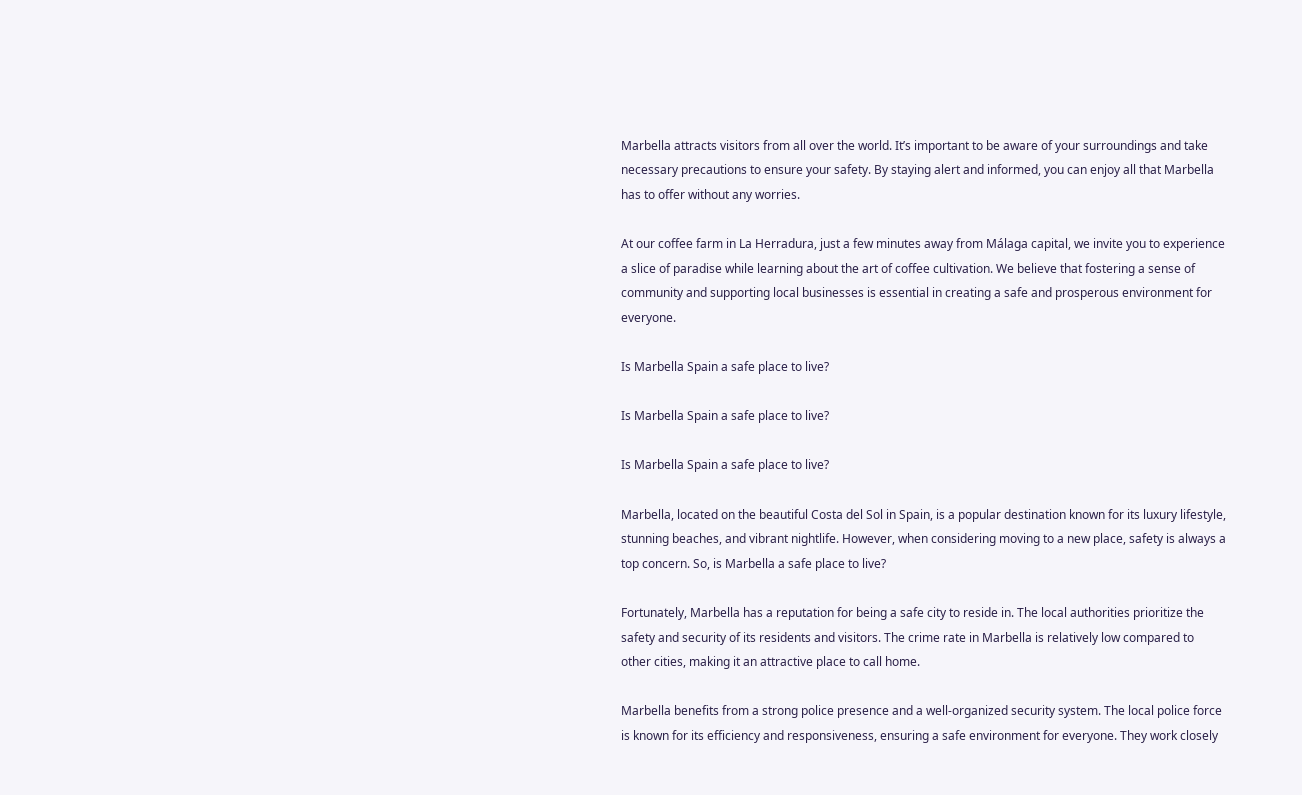Marbella attracts visitors from all over the world. It’s important to be aware of your surroundings and take necessary precautions to ensure your safety. By staying alert and informed, you can enjoy all that Marbella has to offer without any worries.

At our coffee farm in La Herradura, just a few minutes away from Málaga capital, we invite you to experience a slice of paradise while learning about the art of coffee cultivation. We believe that fostering a sense of community and supporting local businesses is essential in creating a safe and prosperous environment for everyone.

Is Marbella Spain a safe place to live?

Is Marbella Spain a safe place to live?

Is Marbella Spain a safe place to live?

Marbella, located on the beautiful Costa del Sol in Spain, is a popular destination known for its luxury lifestyle, stunning beaches, and vibrant nightlife. However, when considering moving to a new place, safety is always a top concern. So, is Marbella a safe place to live?

Fortunately, Marbella has a reputation for being a safe city to reside in. The local authorities prioritize the safety and security of its residents and visitors. The crime rate in Marbella is relatively low compared to other cities, making it an attractive place to call home.

Marbella benefits from a strong police presence and a well-organized security system. The local police force is known for its efficiency and responsiveness, ensuring a safe environment for everyone. They work closely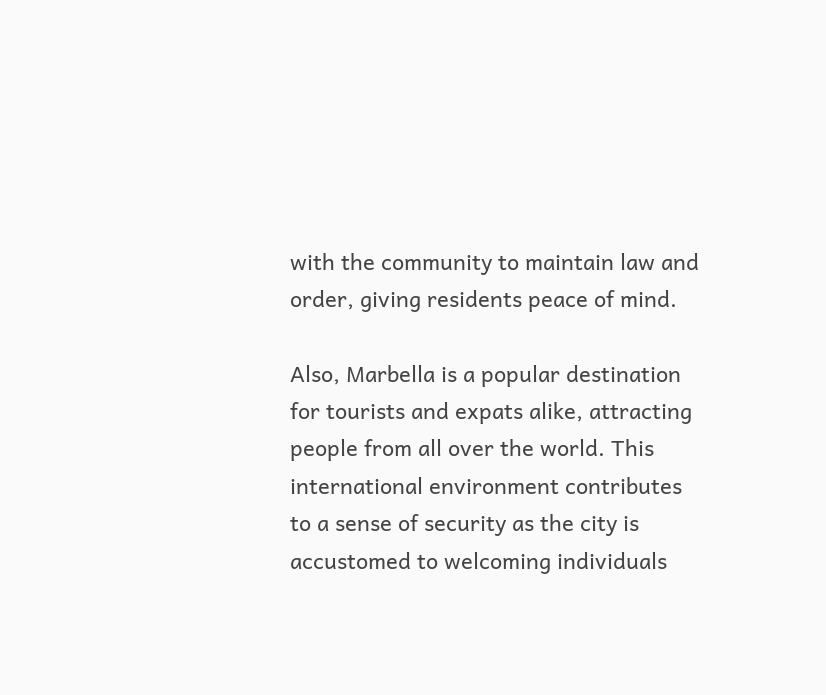with the community to maintain law and order, giving residents peace of mind.

Also, Marbella is a popular destination for tourists and expats alike, attracting people from all over the world. This international environment contributes to a sense of security as the city is accustomed to welcoming individuals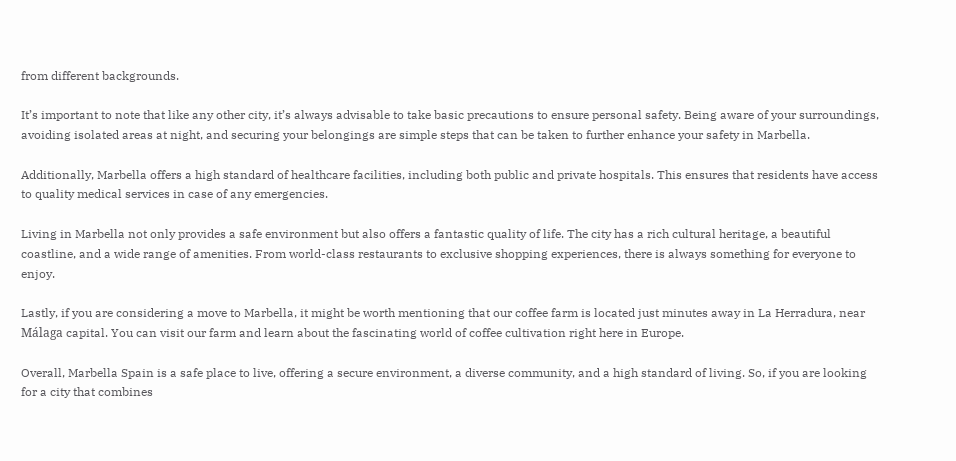from different backgrounds.

It’s important to note that like any other city, it’s always advisable to take basic precautions to ensure personal safety. Being aware of your surroundings, avoiding isolated areas at night, and securing your belongings are simple steps that can be taken to further enhance your safety in Marbella.

Additionally, Marbella offers a high standard of healthcare facilities, including both public and private hospitals. This ensures that residents have access to quality medical services in case of any emergencies.

Living in Marbella not only provides a safe environment but also offers a fantastic quality of life. The city has a rich cultural heritage, a beautiful coastline, and a wide range of amenities. From world-class restaurants to exclusive shopping experiences, there is always something for everyone to enjoy.

Lastly, if you are considering a move to Marbella, it might be worth mentioning that our coffee farm is located just minutes away in La Herradura, near Málaga capital. You can visit our farm and learn about the fascinating world of coffee cultivation right here in Europe.

Overall, Marbella Spain is a safe place to live, offering a secure environment, a diverse community, and a high standard of living. So, if you are looking for a city that combines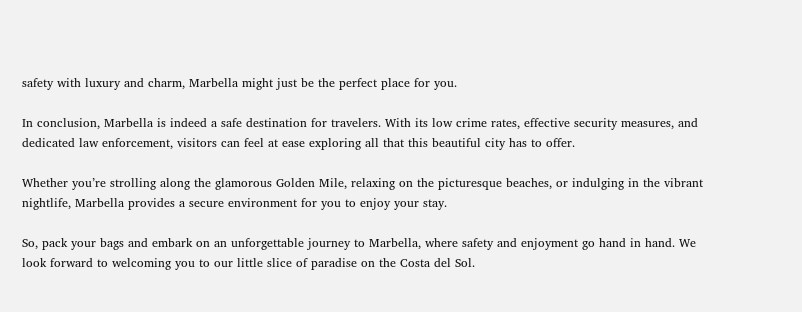safety with luxury and charm, Marbella might just be the perfect place for you.

In conclusion, Marbella is indeed a safe destination for travelers. With its low crime rates, effective security measures, and dedicated law enforcement, visitors can feel at ease exploring all that this beautiful city has to offer.

Whether you’re strolling along the glamorous Golden Mile, relaxing on the picturesque beaches, or indulging in the vibrant nightlife, Marbella provides a secure environment for you to enjoy your stay.

So, pack your bags and embark on an unforgettable journey to Marbella, where safety and enjoyment go hand in hand. We look forward to welcoming you to our little slice of paradise on the Costa del Sol.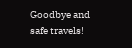Goodbye and safe travels!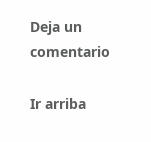Deja un comentario

Ir arriba